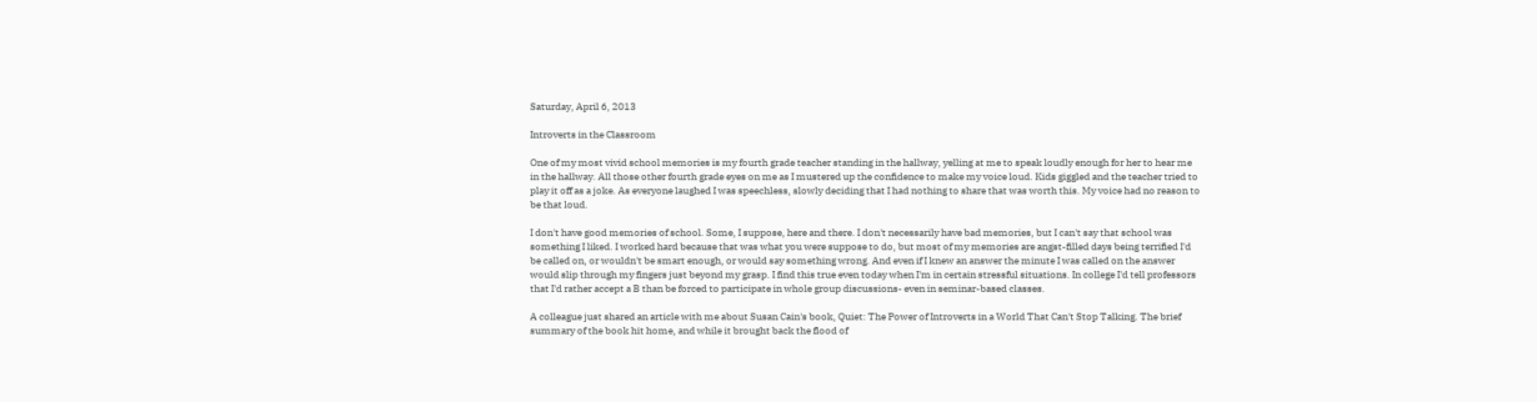Saturday, April 6, 2013

Introverts in the Classroom

One of my most vivid school memories is my fourth grade teacher standing in the hallway, yelling at me to speak loudly enough for her to hear me in the hallway. All those other fourth grade eyes on me as I mustered up the confidence to make my voice loud. Kids giggled and the teacher tried to play it off as a joke. As everyone laughed I was speechless, slowly deciding that I had nothing to share that was worth this. My voice had no reason to be that loud.

I don't have good memories of school. Some, I suppose, here and there. I don't necessarily have bad memories, but I can't say that school was something I liked. I worked hard because that was what you were suppose to do, but most of my memories are angst-filled days being terrified I'd be called on, or wouldn't be smart enough, or would say something wrong. And even if I knew an answer the minute I was called on the answer would slip through my fingers just beyond my grasp. I find this true even today when I'm in certain stressful situations. In college I'd tell professors that I'd rather accept a B than be forced to participate in whole group discussions- even in seminar-based classes.

A colleague just shared an article with me about Susan Cain's book, Quiet: The Power of Introverts in a World That Can't Stop Talking. The brief summary of the book hit home, and while it brought back the flood of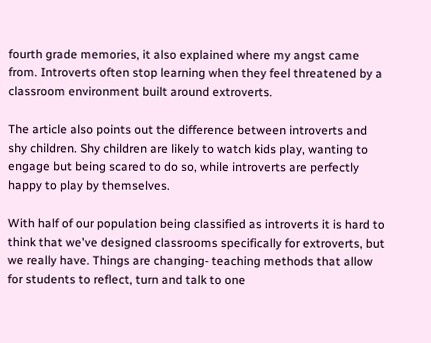fourth grade memories, it also explained where my angst came from. Introverts often stop learning when they feel threatened by a classroom environment built around extroverts.

The article also points out the difference between introverts and shy children. Shy children are likely to watch kids play, wanting to engage but being scared to do so, while introverts are perfectly happy to play by themselves.

With half of our population being classified as introverts it is hard to think that we've designed classrooms specifically for extroverts, but we really have. Things are changing- teaching methods that allow for students to reflect, turn and talk to one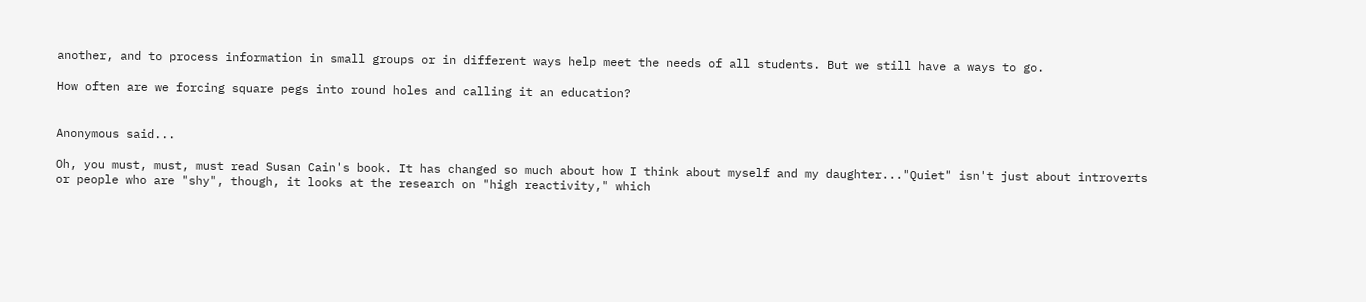another, and to process information in small groups or in different ways help meet the needs of all students. But we still have a ways to go.

How often are we forcing square pegs into round holes and calling it an education?


Anonymous said...

Oh, you must, must, must read Susan Cain's book. It has changed so much about how I think about myself and my daughter..."Quiet" isn't just about introverts or people who are "shy", though, it looks at the research on "high reactivity," which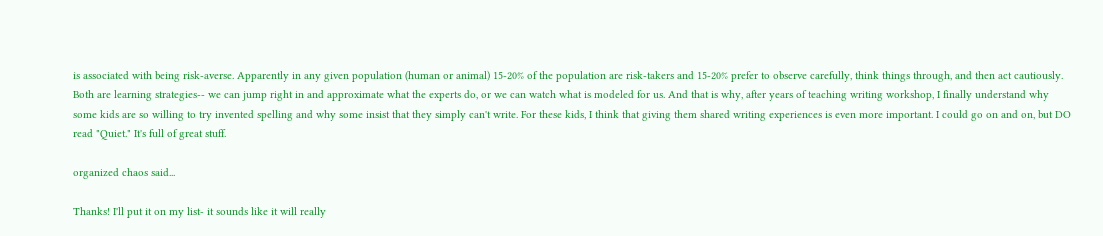is associated with being risk-averse. Apparently in any given population (human or animal) 15-20% of the population are risk-takers and 15-20% prefer to observe carefully, think things through, and then act cautiously. Both are learning strategies-- we can jump right in and approximate what the experts do, or we can watch what is modeled for us. And that is why, after years of teaching writing workshop, I finally understand why some kids are so willing to try invented spelling and why some insist that they simply can't write. For these kids, I think that giving them shared writing experiences is even more important. I could go on and on, but DO read "Quiet." It's full of great stuff.

organized chaos said...

Thanks! I'll put it on my list- it sounds like it will really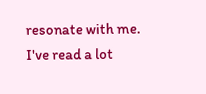resonate with me. I've read a lot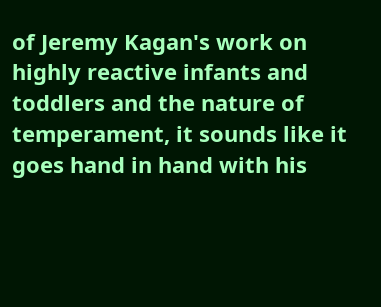of Jeremy Kagan's work on highly reactive infants and toddlers and the nature of temperament, it sounds like it goes hand in hand with his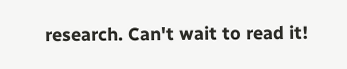research. Can't wait to read it!